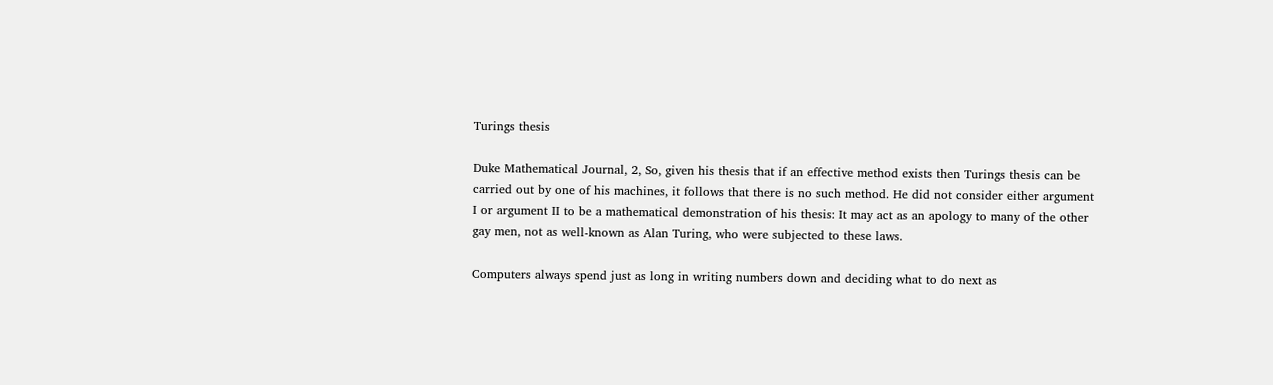Turings thesis

Duke Mathematical Journal, 2, So, given his thesis that if an effective method exists then Turings thesis can be carried out by one of his machines, it follows that there is no such method. He did not consider either argument I or argument II to be a mathematical demonstration of his thesis: It may act as an apology to many of the other gay men, not as well-known as Alan Turing, who were subjected to these laws.

Computers always spend just as long in writing numbers down and deciding what to do next as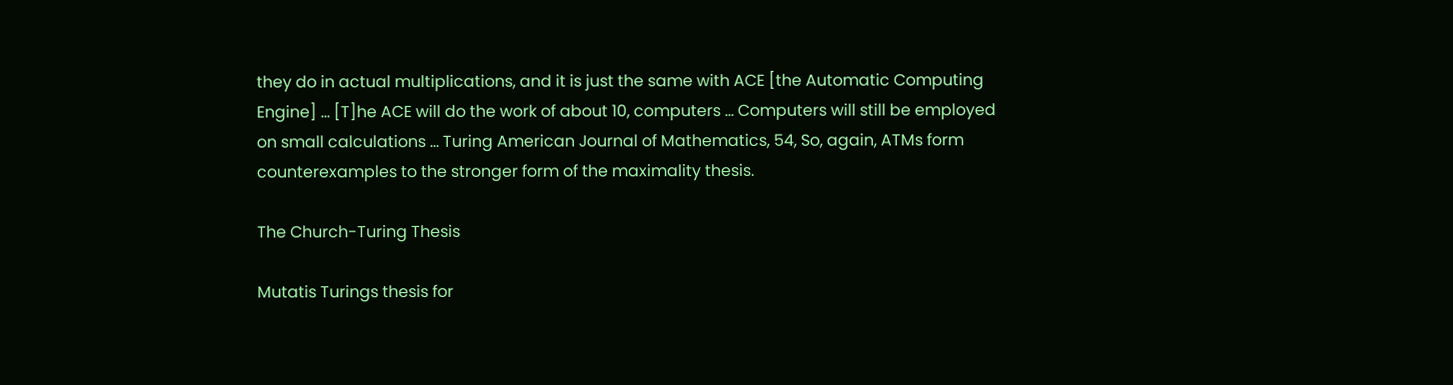they do in actual multiplications, and it is just the same with ACE [the Automatic Computing Engine] … [T]he ACE will do the work of about 10, computers … Computers will still be employed on small calculations … Turing American Journal of Mathematics, 54, So, again, ATMs form counterexamples to the stronger form of the maximality thesis.

The Church-Turing Thesis

Mutatis Turings thesis for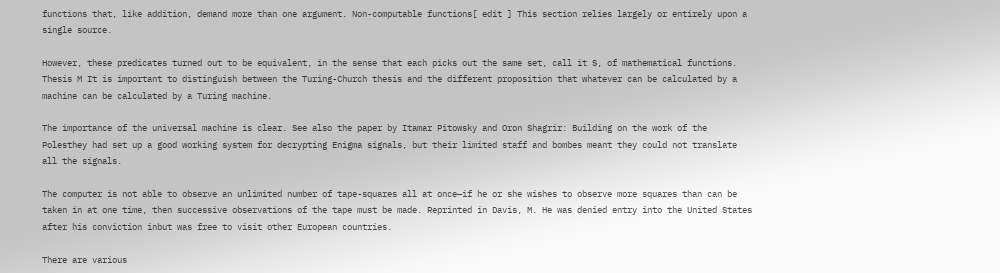functions that, like addition, demand more than one argument. Non-computable functions[ edit ] This section relies largely or entirely upon a single source.

However, these predicates turned out to be equivalent, in the sense that each picks out the same set, call it S, of mathematical functions. Thesis M It is important to distinguish between the Turing-Church thesis and the different proposition that whatever can be calculated by a machine can be calculated by a Turing machine.

The importance of the universal machine is clear. See also the paper by Itamar Pitowsky and Oron Shagrir: Building on the work of the Polesthey had set up a good working system for decrypting Enigma signals, but their limited staff and bombes meant they could not translate all the signals.

The computer is not able to observe an unlimited number of tape-squares all at once—if he or she wishes to observe more squares than can be taken in at one time, then successive observations of the tape must be made. Reprinted in Davis, M. He was denied entry into the United States after his conviction inbut was free to visit other European countries.

There are various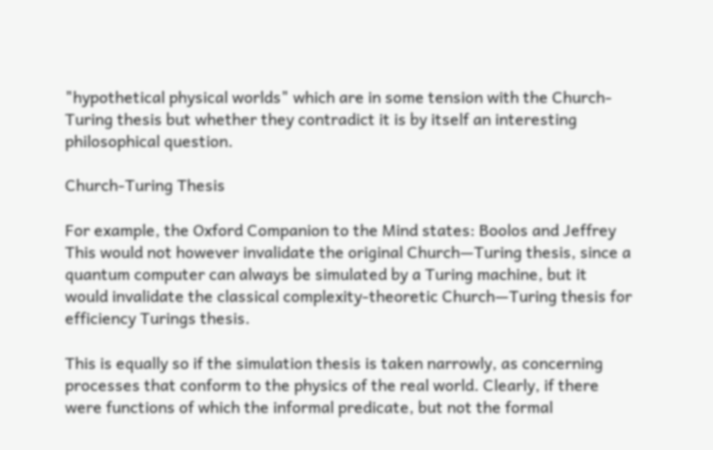"hypothetical physical worlds" which are in some tension with the Church-Turing thesis but whether they contradict it is by itself an interesting philosophical question.

Church-Turing Thesis

For example, the Oxford Companion to the Mind states: Boolos and Jeffrey This would not however invalidate the original Church—Turing thesis, since a quantum computer can always be simulated by a Turing machine, but it would invalidate the classical complexity-theoretic Church—Turing thesis for efficiency Turings thesis.

This is equally so if the simulation thesis is taken narrowly, as concerning processes that conform to the physics of the real world. Clearly, if there were functions of which the informal predicate, but not the formal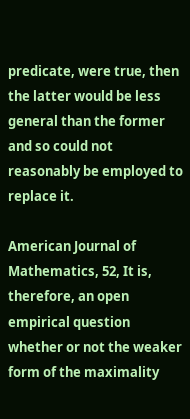predicate, were true, then the latter would be less general than the former and so could not reasonably be employed to replace it.

American Journal of Mathematics, 52, It is, therefore, an open empirical question whether or not the weaker form of the maximality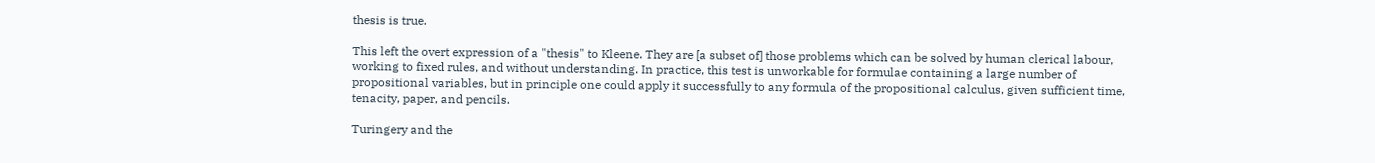thesis is true.

This left the overt expression of a "thesis" to Kleene. They are [a subset of] those problems which can be solved by human clerical labour, working to fixed rules, and without understanding. In practice, this test is unworkable for formulae containing a large number of propositional variables, but in principle one could apply it successfully to any formula of the propositional calculus, given sufficient time, tenacity, paper, and pencils.

Turingery and the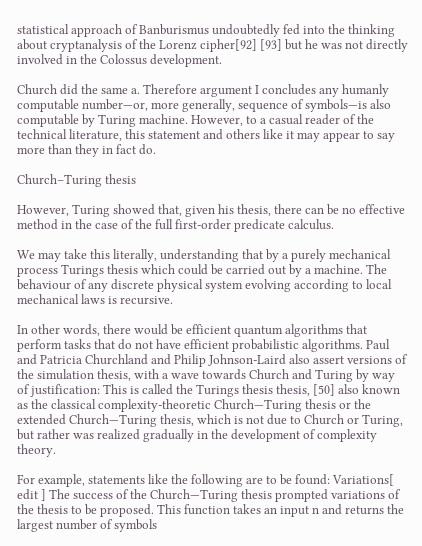statistical approach of Banburismus undoubtedly fed into the thinking about cryptanalysis of the Lorenz cipher[92] [93] but he was not directly involved in the Colossus development.

Church did the same a. Therefore argument I concludes any humanly computable number—or, more generally, sequence of symbols—is also computable by Turing machine. However, to a casual reader of the technical literature, this statement and others like it may appear to say more than they in fact do.

Church–Turing thesis

However, Turing showed that, given his thesis, there can be no effective method in the case of the full first-order predicate calculus.

We may take this literally, understanding that by a purely mechanical process Turings thesis which could be carried out by a machine. The behaviour of any discrete physical system evolving according to local mechanical laws is recursive.

In other words, there would be efficient quantum algorithms that perform tasks that do not have efficient probabilistic algorithms. Paul and Patricia Churchland and Philip Johnson-Laird also assert versions of the simulation thesis, with a wave towards Church and Turing by way of justification: This is called the Turings thesis thesis, [50] also known as the classical complexity-theoretic Church—Turing thesis or the extended Church—Turing thesis, which is not due to Church or Turing, but rather was realized gradually in the development of complexity theory.

For example, statements like the following are to be found: Variations[ edit ] The success of the Church—Turing thesis prompted variations of the thesis to be proposed. This function takes an input n and returns the largest number of symbols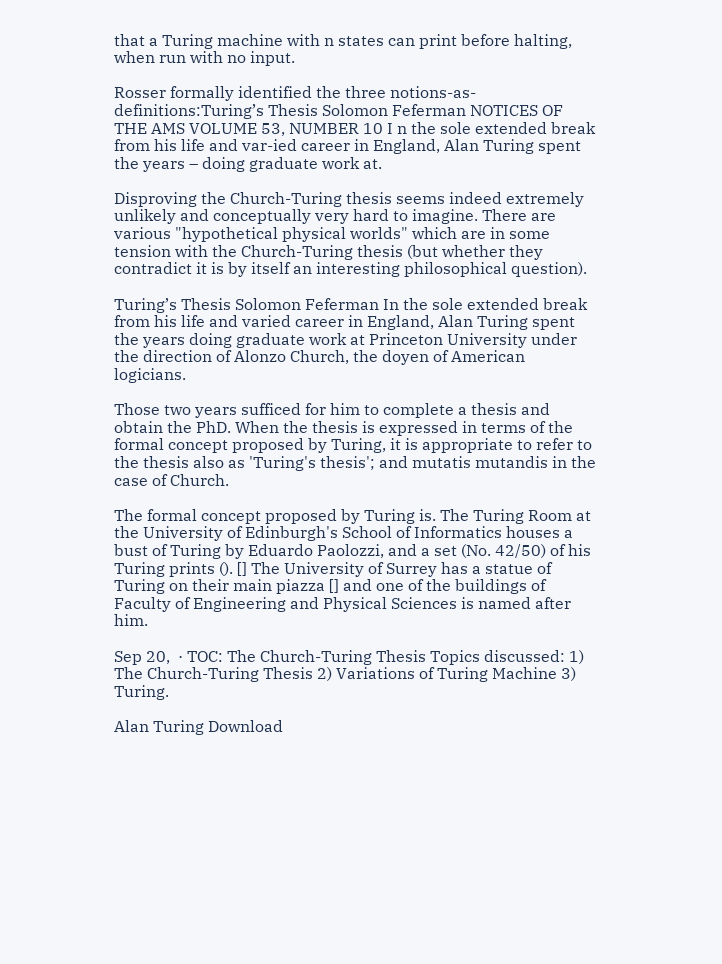that a Turing machine with n states can print before halting, when run with no input.

Rosser formally identified the three notions-as-definitions:Turing’s Thesis Solomon Feferman NOTICES OF THE AMS VOLUME 53, NUMBER 10 I n the sole extended break from his life and var-ied career in England, Alan Turing spent the years – doing graduate work at.

Disproving the Church-Turing thesis seems indeed extremely unlikely and conceptually very hard to imagine. There are various "hypothetical physical worlds" which are in some tension with the Church-Turing thesis (but whether they contradict it is by itself an interesting philosophical question).

Turing’s Thesis Solomon Feferman In the sole extended break from his life and varied career in England, Alan Turing spent the years doing graduate work at Princeton University under the direction of Alonzo Church, the doyen of American logicians.

Those two years sufficed for him to complete a thesis and obtain the PhD. When the thesis is expressed in terms of the formal concept proposed by Turing, it is appropriate to refer to the thesis also as 'Turing's thesis'; and mutatis mutandis in the case of Church.

The formal concept proposed by Turing is. The Turing Room at the University of Edinburgh's School of Informatics houses a bust of Turing by Eduardo Paolozzi, and a set (No. 42/50) of his Turing prints (). [] The University of Surrey has a statue of Turing on their main piazza [] and one of the buildings of Faculty of Engineering and Physical Sciences is named after him.

Sep 20,  · TOC: The Church-Turing Thesis Topics discussed: 1) The Church-Turing Thesis 2) Variations of Turing Machine 3) Turing.

Alan Turing Download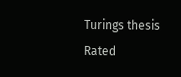Turings thesis
Rated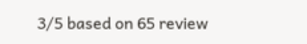3/5 based on 65 review